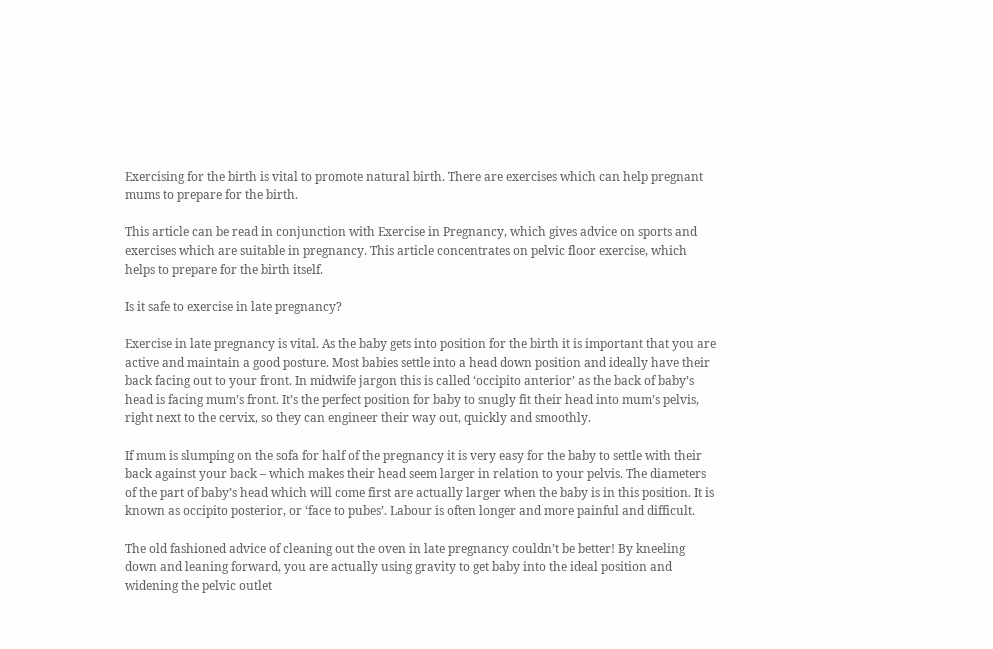Exercising for the birth is vital to promote natural birth. There are exercises which can help pregnant mums to prepare for the birth.

This article can be read in conjunction with Exercise in Pregnancy, which gives advice on sports and exercises which are suitable in pregnancy. This article concentrates on pelvic floor exercise, which helps to prepare for the birth itself.

Is it safe to exercise in late pregnancy?

Exercise in late pregnancy is vital. As the baby gets into position for the birth it is important that you are active and maintain a good posture. Most babies settle into a head down position and ideally have their back facing out to your front. In midwife jargon this is called ‘occipito anterior’ as the back of baby’s head is facing mum’s front. It’s the perfect position for baby to snugly fit their head into mum’s pelvis, right next to the cervix, so they can engineer their way out, quickly and smoothly.

If mum is slumping on the sofa for half of the pregnancy it is very easy for the baby to settle with their back against your back – which makes their head seem larger in relation to your pelvis. The diameters of the part of baby’s head which will come first are actually larger when the baby is in this position. It is known as occipito posterior, or ‘face to pubes’. Labour is often longer and more painful and difficult.

The old fashioned advice of cleaning out the oven in late pregnancy couldn’t be better! By kneeling down and leaning forward, you are actually using gravity to get baby into the ideal position and widening the pelvic outlet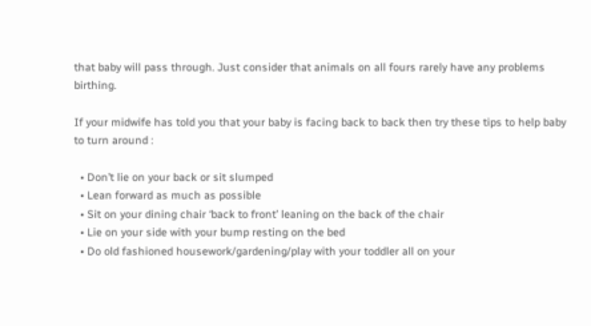that baby will pass through. Just consider that animals on all fours rarely have any problems birthing.

If your midwife has told you that your baby is facing back to back then try these tips to help baby to turn around :

  • Don’t lie on your back or sit slumped
  • Lean forward as much as possible
  • Sit on your dining chair ‘back to front’ leaning on the back of the chair
  • Lie on your side with your bump resting on the bed
  • Do old fashioned housework/gardening/play with your toddler all on your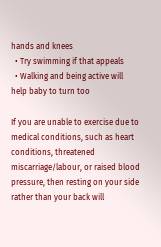hands and knees
  • Try swimming if that appeals
  • Walking and being active will help baby to turn too

If you are unable to exercise due to medical conditions, such as heart conditions, threatened miscarriage/labour, or raised blood pressure, then resting on your side rather than your back will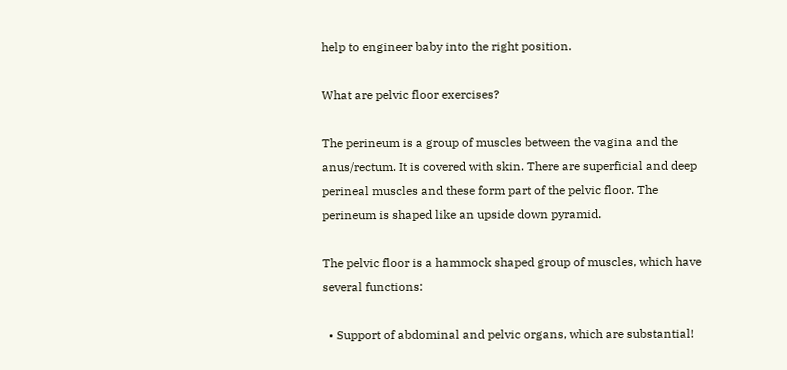help to engineer baby into the right position.

What are pelvic floor exercises?

The perineum is a group of muscles between the vagina and the anus/rectum. It is covered with skin. There are superficial and deep perineal muscles and these form part of the pelvic floor. The perineum is shaped like an upside down pyramid.

The pelvic floor is a hammock shaped group of muscles, which have several functions:

  • Support of abdominal and pelvic organs, which are substantial!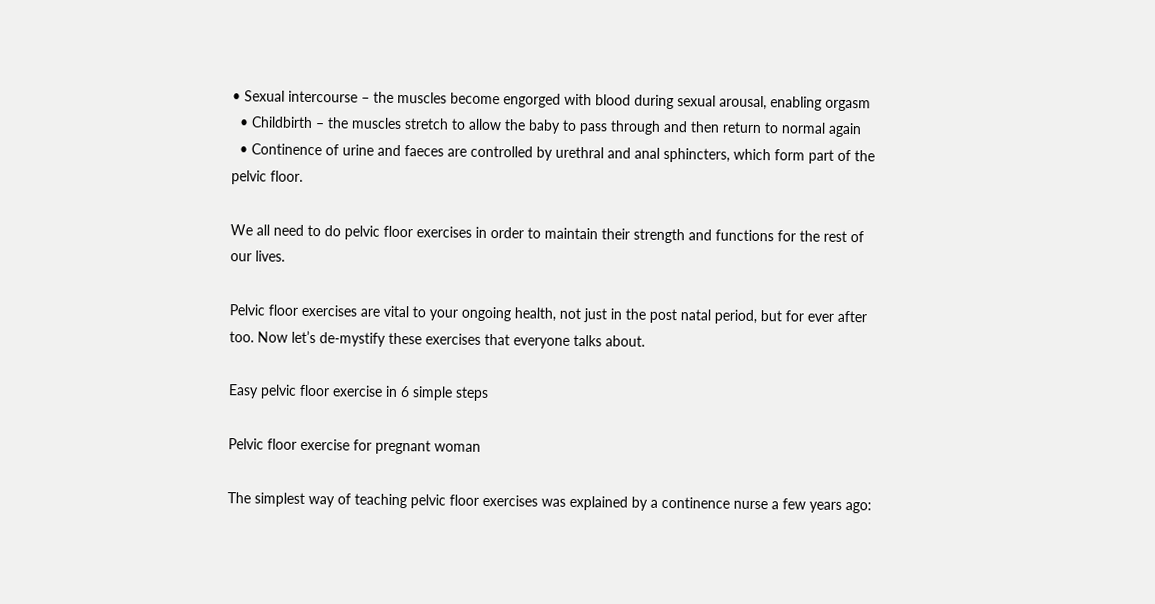• Sexual intercourse – the muscles become engorged with blood during sexual arousal, enabling orgasm
  • Childbirth – the muscles stretch to allow the baby to pass through and then return to normal again
  • Continence of urine and faeces are controlled by urethral and anal sphincters, which form part of the pelvic floor.

We all need to do pelvic floor exercises in order to maintain their strength and functions for the rest of our lives.

Pelvic floor exercises are vital to your ongoing health, not just in the post natal period, but for ever after too. Now let’s de-mystify these exercises that everyone talks about.

Easy pelvic floor exercise in 6 simple steps

Pelvic floor exercise for pregnant woman

The simplest way of teaching pelvic floor exercises was explained by a continence nurse a few years ago: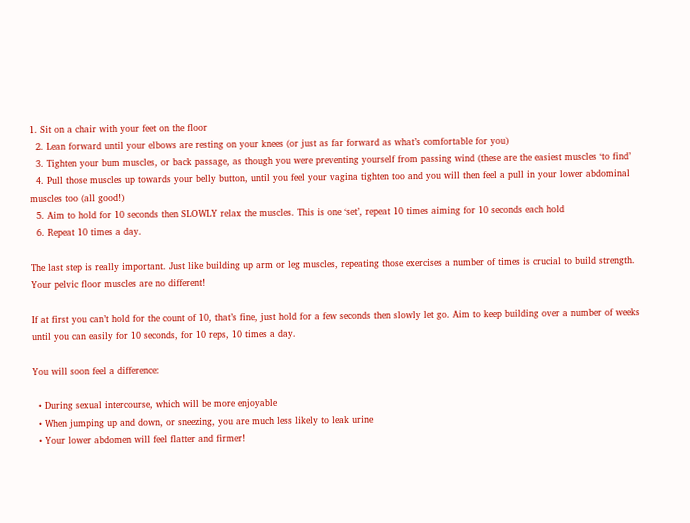1. Sit on a chair with your feet on the floor
  2. Lean forward until your elbows are resting on your knees (or just as far forward as what’s comfortable for you)
  3. Tighten your bum muscles, or back passage, as though you were preventing yourself from passing wind (these are the easiest muscles ‘to find’
  4. Pull those muscles up towards your belly button, until you feel your vagina tighten too and you will then feel a pull in your lower abdominal muscles too (all good!)
  5. Aim to hold for 10 seconds then SLOWLY relax the muscles. This is one ‘set’, repeat 10 times aiming for 10 seconds each hold
  6. Repeat 10 times a day.

The last step is really important. Just like building up arm or leg muscles, repeating those exercises a number of times is crucial to build strength. Your pelvic floor muscles are no different!

If at first you can’t hold for the count of 10, that’s fine, just hold for a few seconds then slowly let go. Aim to keep building over a number of weeks until you can easily for 10 seconds, for 10 reps, 10 times a day.

You will soon feel a difference:

  • During sexual intercourse, which will be more enjoyable
  • When jumping up and down, or sneezing, you are much less likely to leak urine
  • Your lower abdomen will feel flatter and firmer!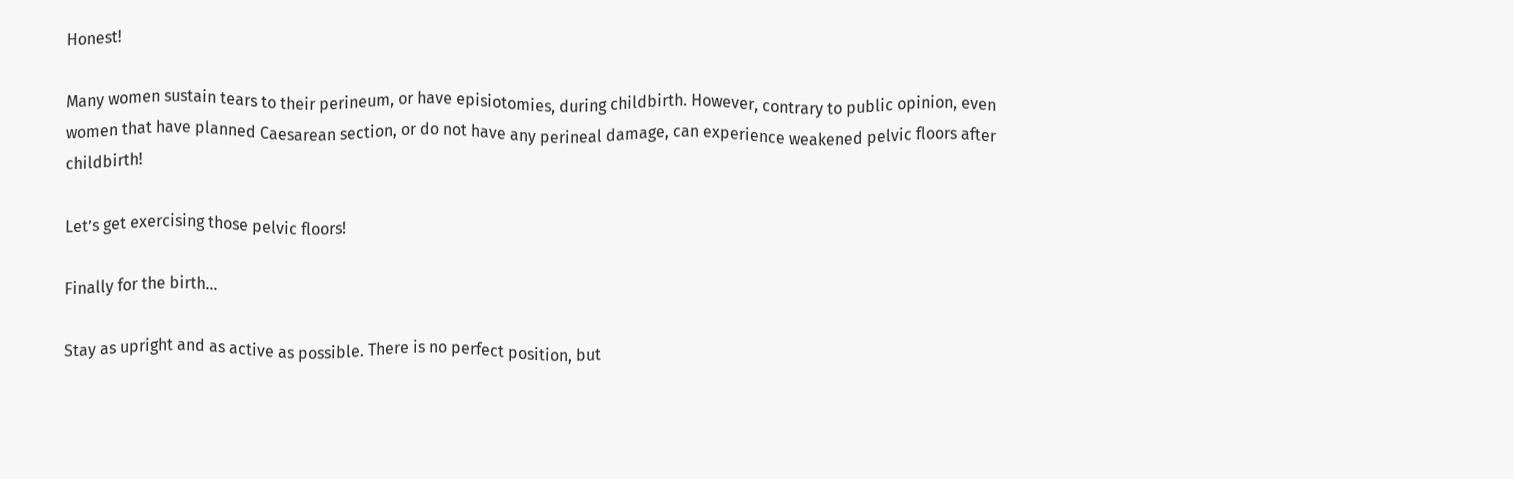Honest!

Many women sustain tears to their perineum, or have episiotomies, during childbirth. However, contrary to public opinion, even women that have planned Caesarean section, or do not have any perineal damage, can experience weakened pelvic floors after childbirth!

Let’s get exercising those pelvic floors!

Finally for the birth…

Stay as upright and as active as possible. There is no perfect position, but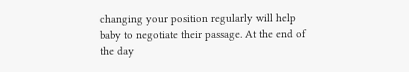changing your position regularly will help baby to negotiate their passage. At the end of the day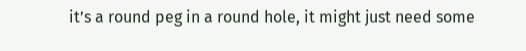it’s a round peg in a round hole, it might just need some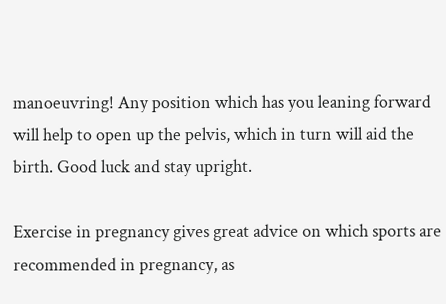manoeuvring! Any position which has you leaning forward will help to open up the pelvis, which in turn will aid the birth. Good luck and stay upright.

Exercise in pregnancy gives great advice on which sports are recommended in pregnancy, as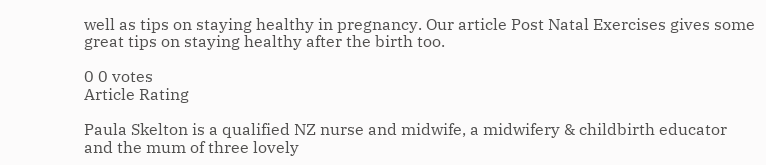well as tips on staying healthy in pregnancy. Our article Post Natal Exercises gives some great tips on staying healthy after the birth too.

0 0 votes
Article Rating

Paula Skelton is a qualified NZ nurse and midwife, a midwifery & childbirth educator and the mum of three lovely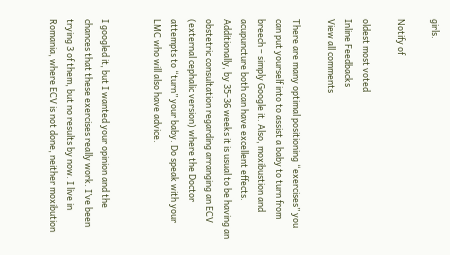girls.

Notify of

oldest most voted
Inline Feedbacks
View all comments

There are many optimal positioning “exercises” you can put yourself into to assist a baby to turn from breech – simply Google it. Also, moxibustion and acupuncture both can have excellent effects. Additionally, by 35-36 weeks it is usual to be having an obstetric consultation regarding arranging an ECV (external cephalic version) where the Doctor attempts to “turn” your baby. Do speak with your LMC who will also have advice.


I googled it, but I wanted your opinion and the chances that these exercises really work. I’ve been trying 3 of them, but no results by now. I live in Romania, where ECV is not done, neither moxibution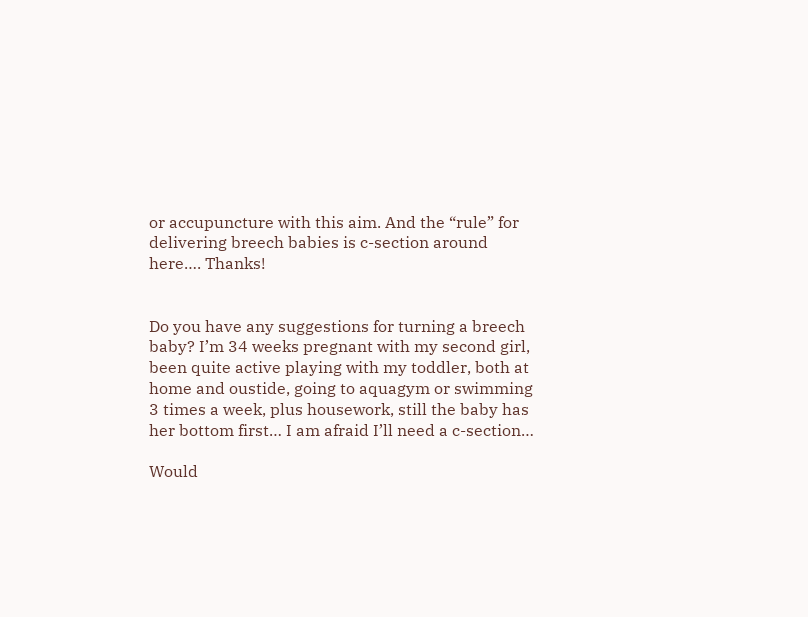or accupuncture with this aim. And the “rule” for delivering breech babies is c-section around here…. Thanks!


Do you have any suggestions for turning a breech baby? I’m 34 weeks pregnant with my second girl, been quite active playing with my toddler, both at home and oustide, going to aquagym or swimming 3 times a week, plus housework, still the baby has her bottom first… I am afraid I’ll need a c-section…

Would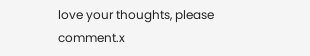love your thoughts, please comment.x